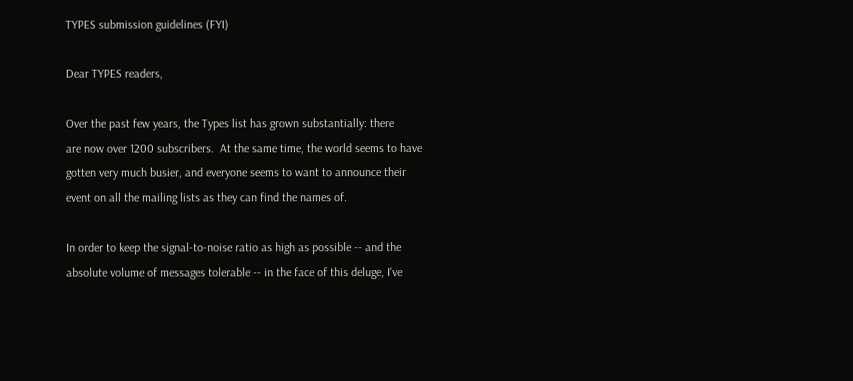TYPES submission guidelines (FYI)

Dear TYPES readers,

Over the past few years, the Types list has grown substantially: there
are now over 1200 subscribers.  At the same time, the world seems to have
gotten very much busier, and everyone seems to want to announce their
event on all the mailing lists as they can find the names of.

In order to keep the signal-to-noise ratio as high as possible -- and the
absolute volume of messages tolerable -- in the face of this deluge, I've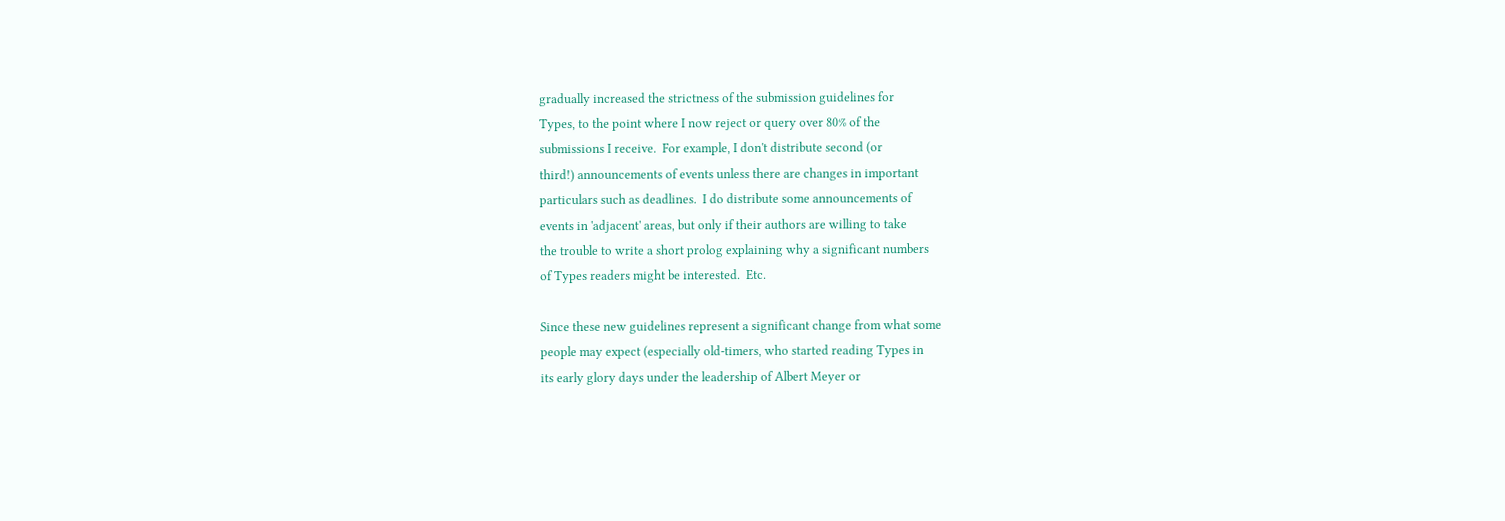gradually increased the strictness of the submission guidelines for
Types, to the point where I now reject or query over 80% of the
submissions I receive.  For example, I don't distribute second (or
third!) announcements of events unless there are changes in important
particulars such as deadlines.  I do distribute some announcements of
events in 'adjacent' areas, but only if their authors are willing to take
the trouble to write a short prolog explaining why a significant numbers
of Types readers might be interested.  Etc.

Since these new guidelines represent a significant change from what some
people may expect (especially old-timers, who started reading Types in
its early glory days under the leadership of Albert Meyer or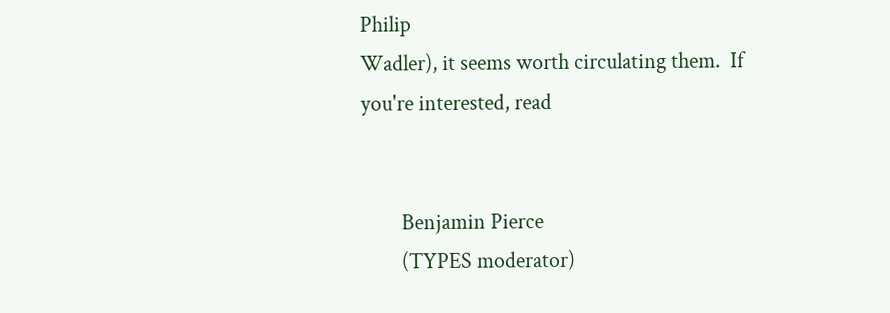Philip
Wadler), it seems worth circulating them.  If you're interested, read


        Benjamin Pierce
        (TYPES moderator)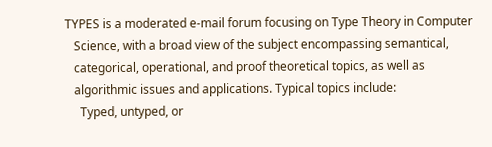TYPES is a moderated e-mail forum focusing on Type Theory in Computer
   Science, with a broad view of the subject encompassing semantical,
   categorical, operational, and proof theoretical topics, as well as
   algorithmic issues and applications. Typical topics include:
     Typed, untyped, or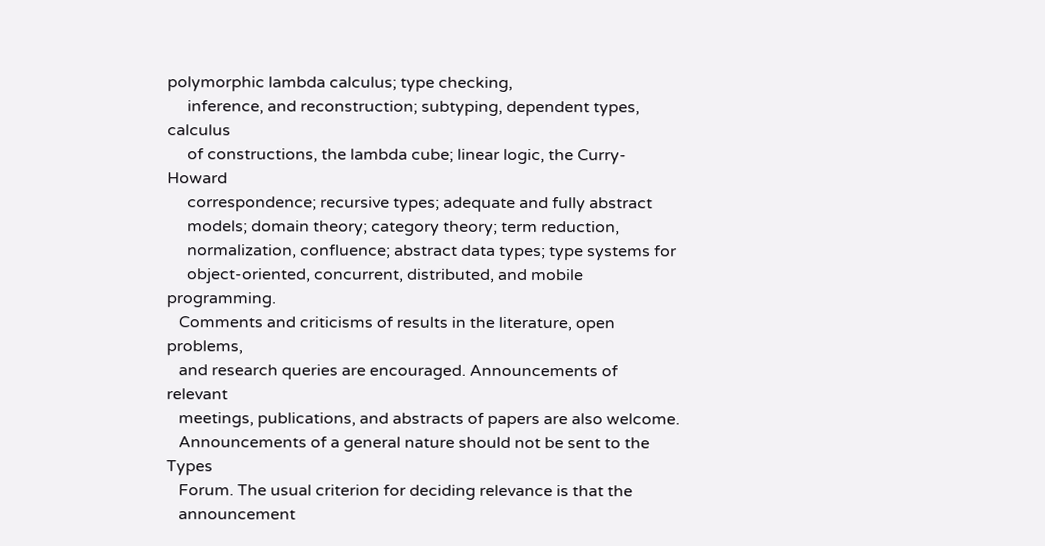polymorphic lambda calculus; type checking,
     inference, and reconstruction; subtyping, dependent types, calculus
     of constructions, the lambda cube; linear logic, the Curry-Howard
     correspondence; recursive types; adequate and fully abstract
     models; domain theory; category theory; term reduction,
     normalization, confluence; abstract data types; type systems for
     object-oriented, concurrent, distributed, and mobile programming.
   Comments and criticisms of results in the literature, open problems,
   and research queries are encouraged. Announcements of relevant
   meetings, publications, and abstracts of papers are also welcome.
   Announcements of a general nature should not be sent to the Types
   Forum. The usual criterion for deciding relevance is that the
   announcement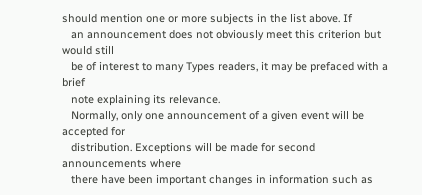should mention one or more subjects in the list above. If
   an announcement does not obviously meet this criterion but would still
   be of interest to many Types readers, it may be prefaced with a brief
   note explaining its relevance.
   Normally, only one announcement of a given event will be accepted for
   distribution. Exceptions will be made for second announcements where
   there have been important changes in information such as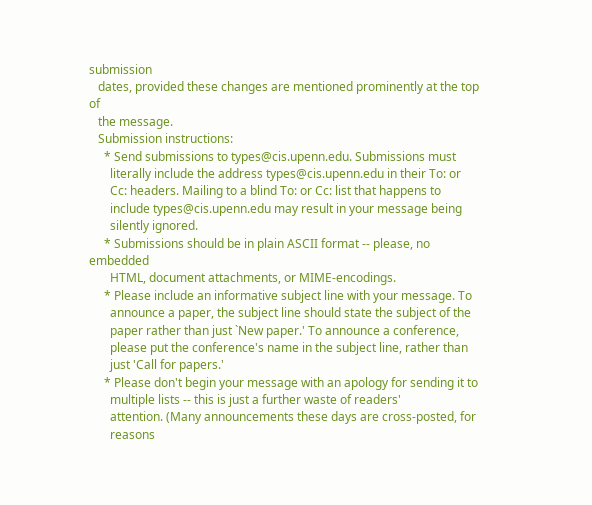submission
   dates, provided these changes are mentioned prominently at the top of
   the message.
   Submission instructions:
     * Send submissions to types@cis.upenn.edu. Submissions must
       literally include the address types@cis.upenn.edu in their To: or
       Cc: headers. Mailing to a blind To: or Cc: list that happens to
       include types@cis.upenn.edu may result in your message being
       silently ignored.
     * Submissions should be in plain ASCII format -- please, no embedded
       HTML, document attachments, or MIME-encodings.
     * Please include an informative subject line with your message. To
       announce a paper, the subject line should state the subject of the
       paper rather than just `New paper.' To announce a conference,
       please put the conference's name in the subject line, rather than
       just 'Call for papers.'
     * Please don't begin your message with an apology for sending it to
       multiple lists -- this is just a further waste of readers'
       attention. (Many announcements these days are cross-posted, for
       reasons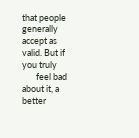that people generally accept as valid. But if you truly
       feel bad about it, a better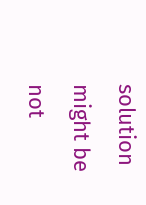solution might be not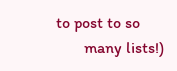to post to so
       many lists!)